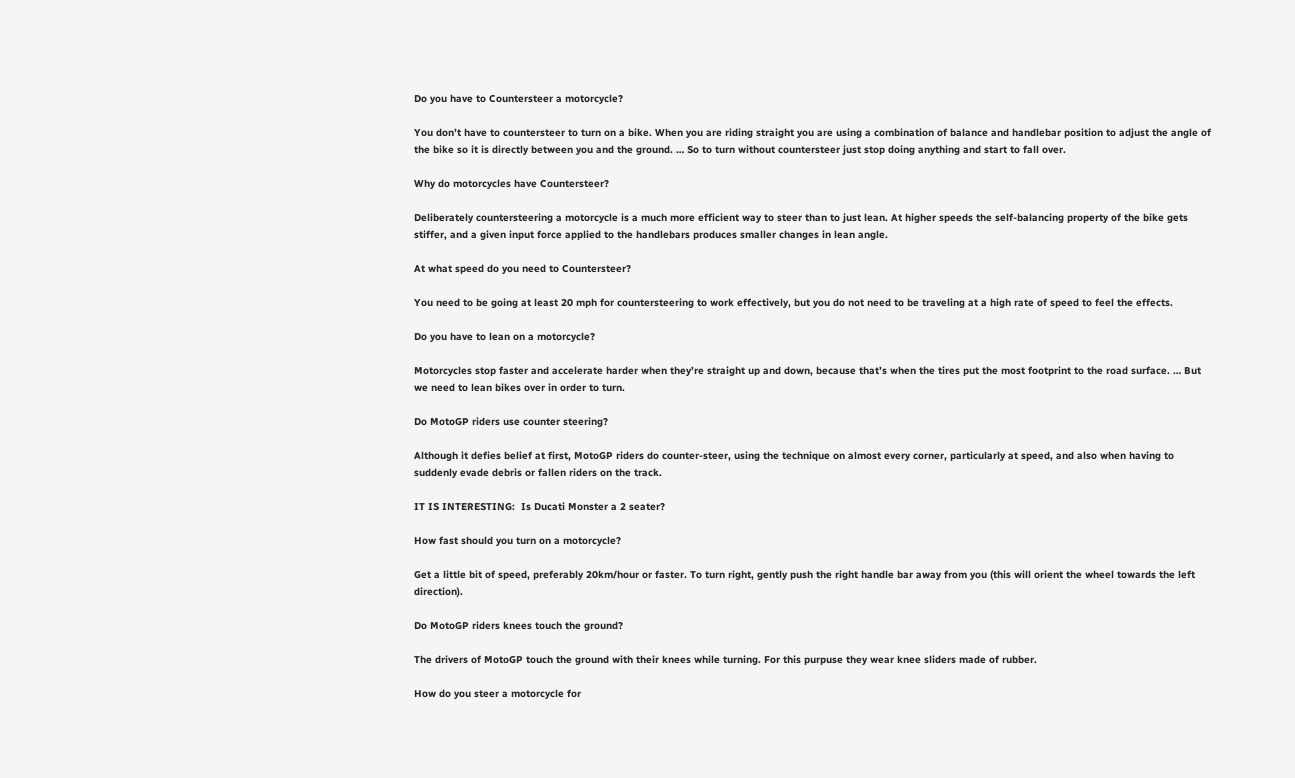Do you have to Countersteer a motorcycle?

You don’t have to countersteer to turn on a bike. When you are riding straight you are using a combination of balance and handlebar position to adjust the angle of the bike so it is directly between you and the ground. … So to turn without countersteer just stop doing anything and start to fall over.

Why do motorcycles have Countersteer?

Deliberately countersteering a motorcycle is a much more efficient way to steer than to just lean. At higher speeds the self-balancing property of the bike gets stiffer, and a given input force applied to the handlebars produces smaller changes in lean angle.

At what speed do you need to Countersteer?

You need to be going at least 20 mph for countersteering to work effectively, but you do not need to be traveling at a high rate of speed to feel the effects.

Do you have to lean on a motorcycle?

Motorcycles stop faster and accelerate harder when they’re straight up and down, because that’s when the tires put the most footprint to the road surface. … But we need to lean bikes over in order to turn.

Do MotoGP riders use counter steering?

Although it defies belief at first, MotoGP riders do counter-steer, using the technique on almost every corner, particularly at speed, and also when having to suddenly evade debris or fallen riders on the track.

IT IS INTERESTING:  Is Ducati Monster a 2 seater?

How fast should you turn on a motorcycle?

Get a little bit of speed, preferably 20km/hour or faster. To turn right, gently push the right handle bar away from you (this will orient the wheel towards the left direction).

Do MotoGP riders knees touch the ground?

The drivers of MotoGP touch the ground with their knees while turning. For this purpuse they wear knee sliders made of rubber.

How do you steer a motorcycle for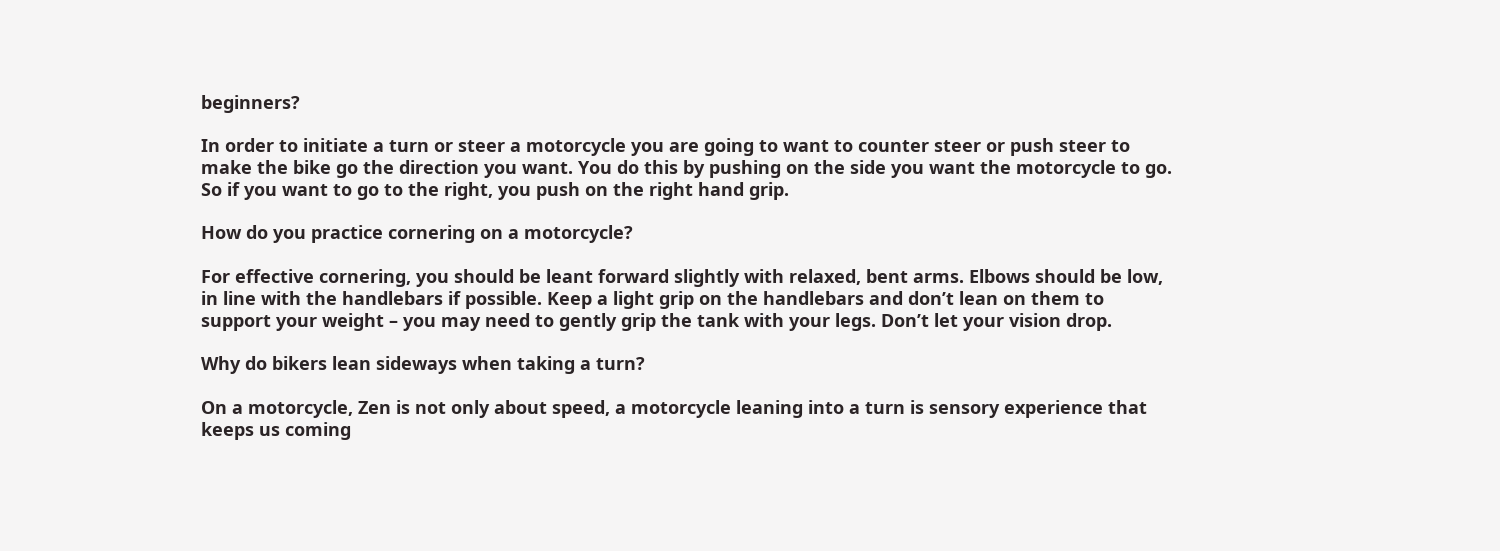beginners?

In order to initiate a turn or steer a motorcycle you are going to want to counter steer or push steer to make the bike go the direction you want. You do this by pushing on the side you want the motorcycle to go. So if you want to go to the right, you push on the right hand grip.

How do you practice cornering on a motorcycle?

For effective cornering, you should be leant forward slightly with relaxed, bent arms. Elbows should be low, in line with the handlebars if possible. Keep a light grip on the handlebars and don’t lean on them to support your weight – you may need to gently grip the tank with your legs. Don’t let your vision drop.

Why do bikers lean sideways when taking a turn?

On a motorcycle, Zen is not only about speed, a motorcycle leaning into a turn is sensory experience that keeps us coming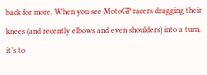back for more. When you see MotoGP racers dragging their knees (and recently elbows and even shoulders) into a turn, it’s to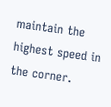maintain the highest speed in the corner.